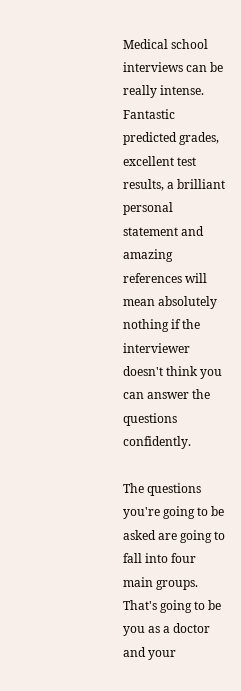Medical school interviews can be really intense. Fantastic predicted grades, excellent test results, a brilliant personal statement and amazing references will mean absolutely nothing if the interviewer doesn't think you can answer the questions confidently.

The questions you're going to be asked are going to fall into four main groups. That's going to be you as a doctor and your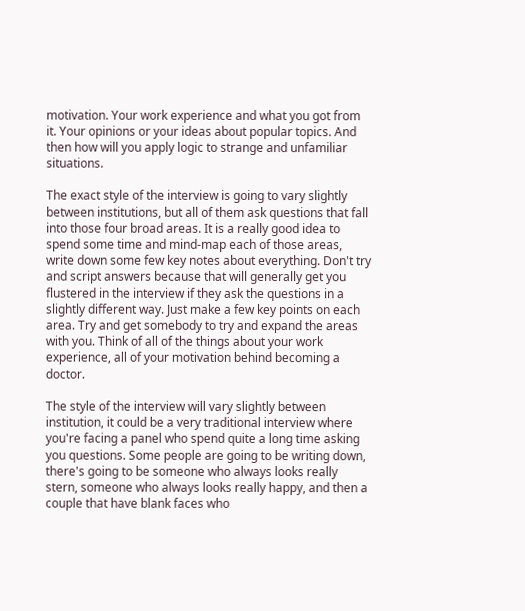motivation. Your work experience and what you got from it. Your opinions or your ideas about popular topics. And then how will you apply logic to strange and unfamiliar situations.

The exact style of the interview is going to vary slightly between institutions, but all of them ask questions that fall into those four broad areas. It is a really good idea to spend some time and mind-map each of those areas, write down some few key notes about everything. Don't try and script answers because that will generally get you flustered in the interview if they ask the questions in a slightly different way. Just make a few key points on each area. Try and get somebody to try and expand the areas with you. Think of all of the things about your work experience, all of your motivation behind becoming a doctor.

The style of the interview will vary slightly between institution, it could be a very traditional interview where you're facing a panel who spend quite a long time asking you questions. Some people are going to be writing down, there's going to be someone who always looks really stern, someone who always looks really happy, and then a couple that have blank faces who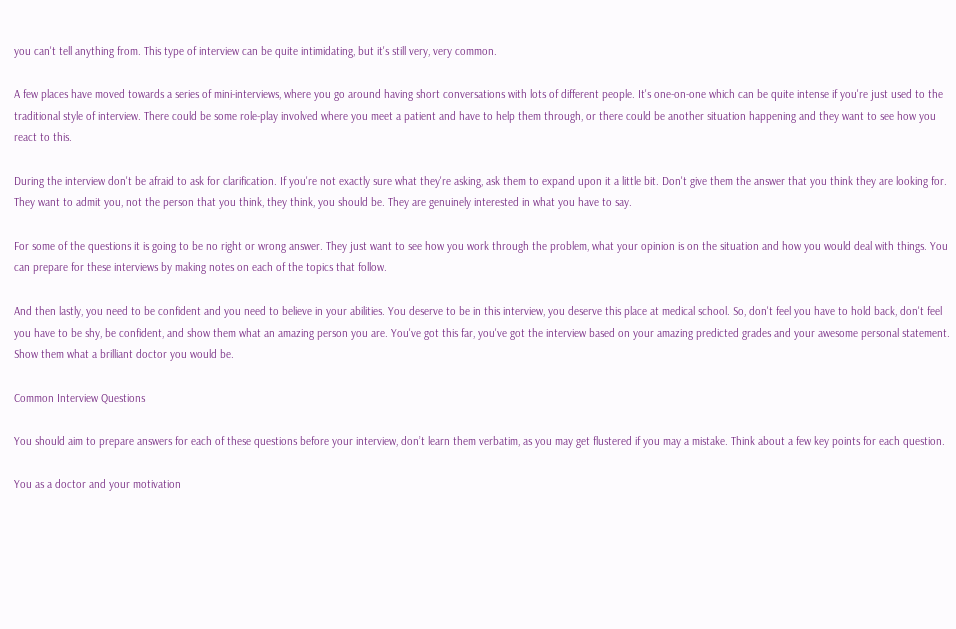you can't tell anything from. This type of interview can be quite intimidating, but it's still very, very common.

A few places have moved towards a series of mini-interviews, where you go around having short conversations with lots of different people. It's one-on-one which can be quite intense if you're just used to the traditional style of interview. There could be some role-play involved where you meet a patient and have to help them through, or there could be another situation happening and they want to see how you react to this.

During the interview don't be afraid to ask for clarification. If you're not exactly sure what they're asking, ask them to expand upon it a little bit. Don't give them the answer that you think they are looking for. They want to admit you, not the person that you think, they think, you should be. They are genuinely interested in what you have to say.

For some of the questions it is going to be no right or wrong answer. They just want to see how you work through the problem, what your opinion is on the situation and how you would deal with things. You can prepare for these interviews by making notes on each of the topics that follow.

And then lastly, you need to be confident and you need to believe in your abilities. You deserve to be in this interview, you deserve this place at medical school. So, don't feel you have to hold back, don't feel you have to be shy, be confident, and show them what an amazing person you are. You've got this far, you've got the interview based on your amazing predicted grades and your awesome personal statement. Show them what a brilliant doctor you would be.

Common Interview Questions

You should aim to prepare answers for each of these questions before your interview, don’t learn them verbatim, as you may get flustered if you may a mistake. Think about a few key points for each question.

You as a doctor and your motivation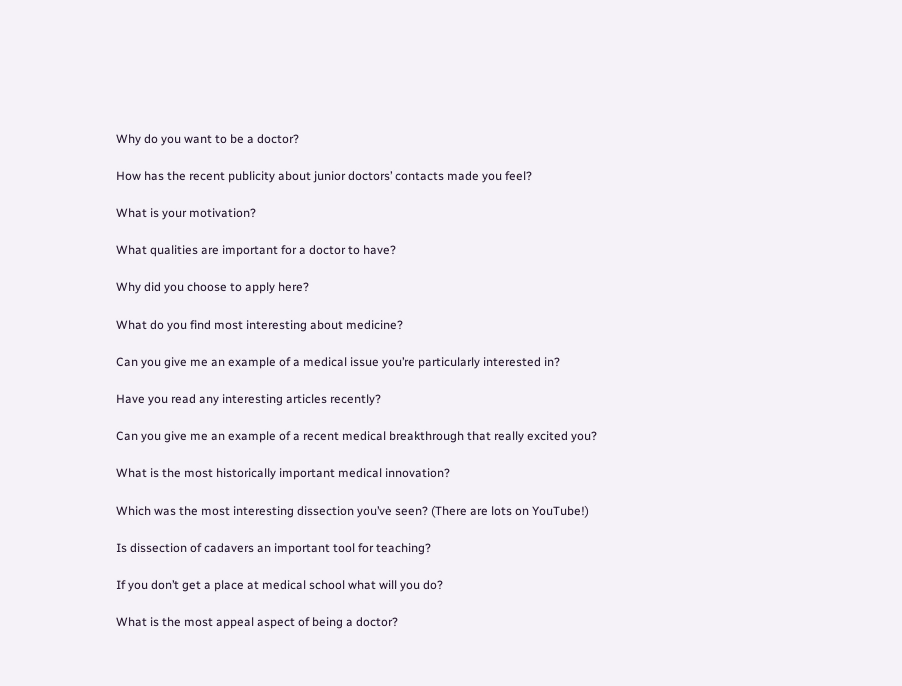Why do you want to be a doctor?

How has the recent publicity about junior doctors’ contacts made you feel?

What is your motivation?

What qualities are important for a doctor to have?

Why did you choose to apply here?

What do you find most interesting about medicine?

Can you give me an example of a medical issue you’re particularly interested in?

Have you read any interesting articles recently?

Can you give me an example of a recent medical breakthrough that really excited you?

What is the most historically important medical innovation?

Which was the most interesting dissection you’ve seen? (There are lots on YouTube!)

Is dissection of cadavers an important tool for teaching?

If you don’t get a place at medical school what will you do?

What is the most appeal aspect of being a doctor?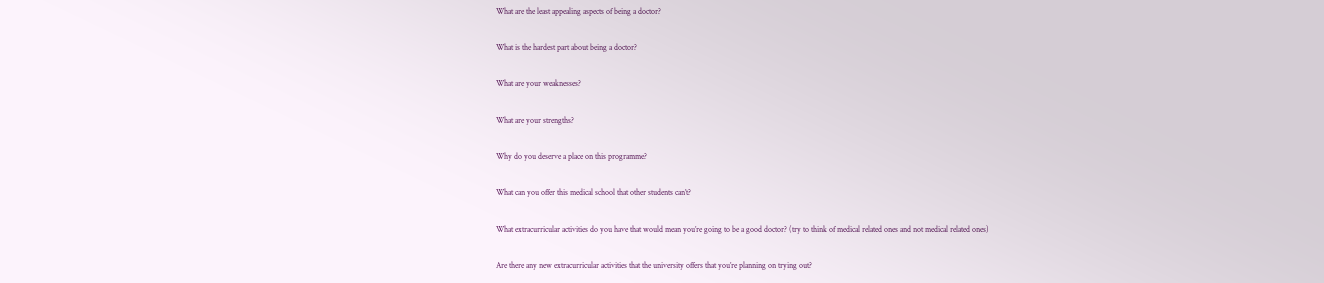What are the least appealing aspects of being a doctor?

What is the hardest part about being a doctor?

What are your weaknesses?

What are your strengths?

Why do you deserve a place on this programme?

What can you offer this medical school that other students can’t?

What extracurricular activities do you have that would mean you’re going to be a good doctor? (try to think of medical related ones and not medical related ones)

Are there any new extracurricular activities that the university offers that you’re planning on trying out?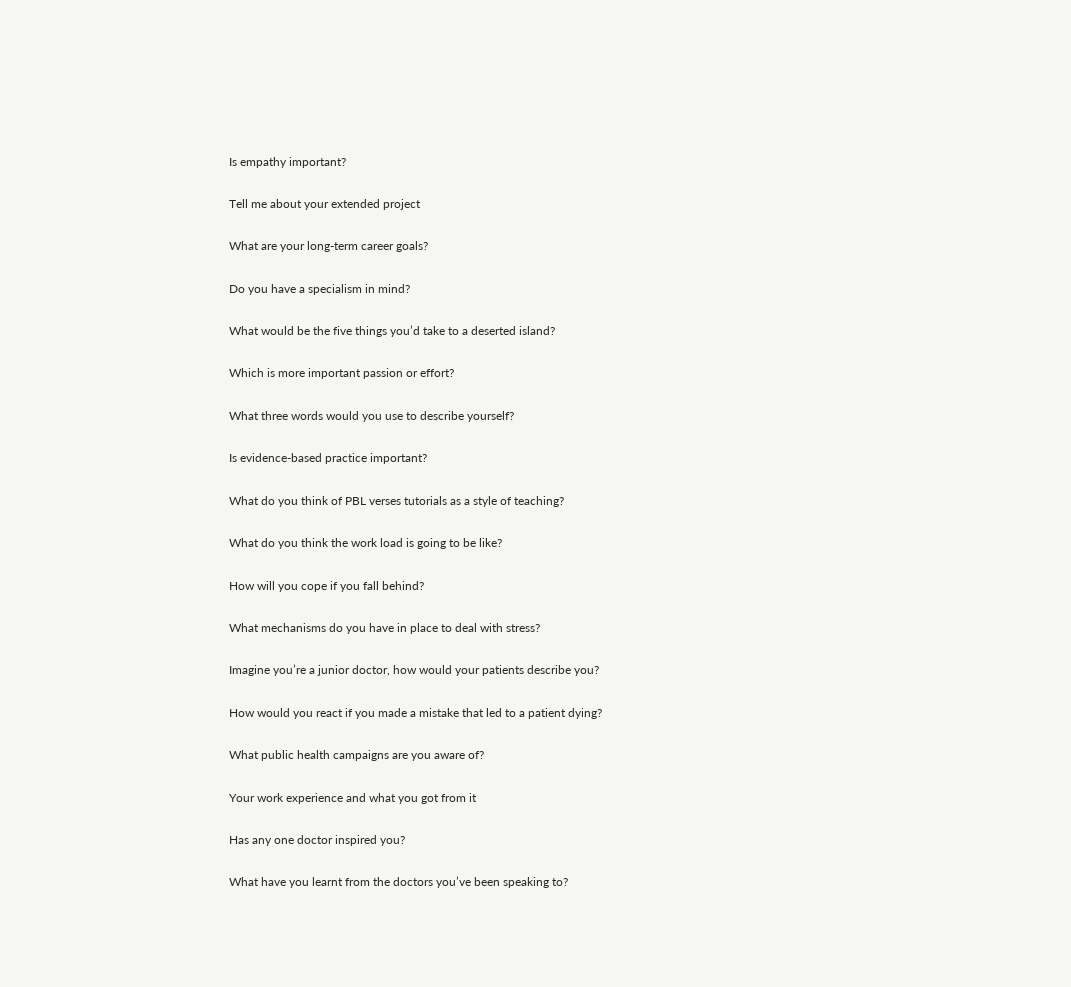Is empathy important?

Tell me about your extended project

What are your long-term career goals?

Do you have a specialism in mind?

What would be the five things you’d take to a deserted island?

Which is more important passion or effort?

What three words would you use to describe yourself?

Is evidence-based practice important?

What do you think of PBL verses tutorials as a style of teaching?

What do you think the work load is going to be like?

How will you cope if you fall behind?

What mechanisms do you have in place to deal with stress?

Imagine you’re a junior doctor, how would your patients describe you?

How would you react if you made a mistake that led to a patient dying?

What public health campaigns are you aware of?

Your work experience and what you got from it

Has any one doctor inspired you?

What have you learnt from the doctors you’ve been speaking to?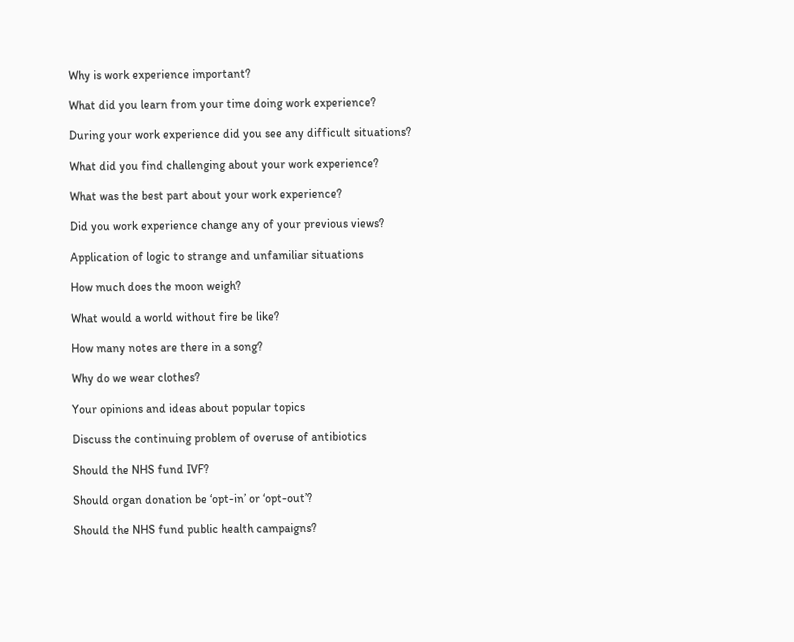Why is work experience important?

What did you learn from your time doing work experience?

During your work experience did you see any difficult situations?

What did you find challenging about your work experience?

What was the best part about your work experience?

Did you work experience change any of your previous views?

Application of logic to strange and unfamiliar situations

How much does the moon weigh?

What would a world without fire be like?

How many notes are there in a song?

Why do we wear clothes?

Your opinions and ideas about popular topics

Discuss the continuing problem of overuse of antibiotics

Should the NHS fund IVF?

Should organ donation be ‘opt-in’ or ‘opt-out’?

Should the NHS fund public health campaigns?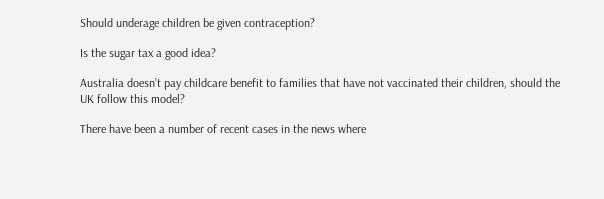Should underage children be given contraception?

Is the sugar tax a good idea?

Australia doesn’t pay childcare benefit to families that have not vaccinated their children, should the UK follow this model?

There have been a number of recent cases in the news where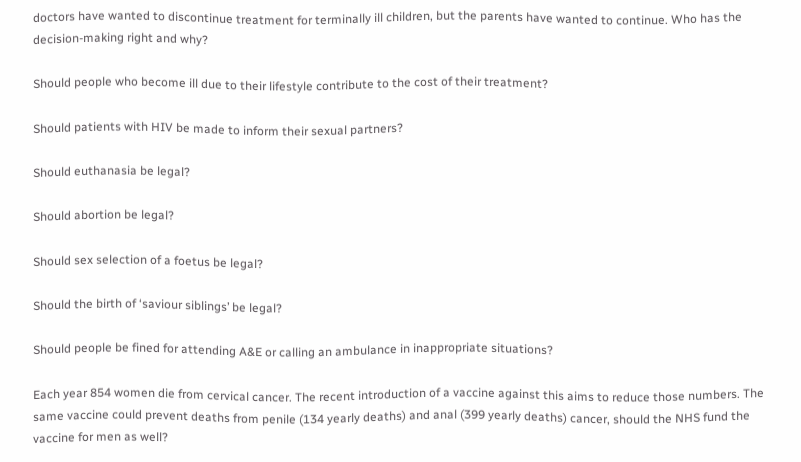doctors have wanted to discontinue treatment for terminally ill children, but the parents have wanted to continue. Who has the decision-making right and why?

Should people who become ill due to their lifestyle contribute to the cost of their treatment?

Should patients with HIV be made to inform their sexual partners?

Should euthanasia be legal?

Should abortion be legal?

Should sex selection of a foetus be legal?

Should the birth of ‘saviour siblings’ be legal?

Should people be fined for attending A&E or calling an ambulance in inappropriate situations?

Each year 854 women die from cervical cancer. The recent introduction of a vaccine against this aims to reduce those numbers. The same vaccine could prevent deaths from penile (134 yearly deaths) and anal (399 yearly deaths) cancer, should the NHS fund the vaccine for men as well?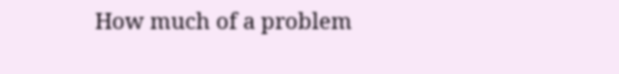How much of a problem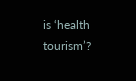is ‘health tourism’?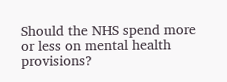Should the NHS spend more or less on mental health provisions?